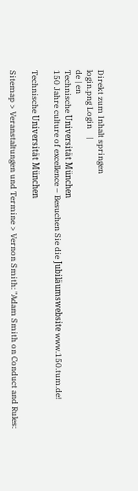Direkt zum Inhalt springen
login.png Login    |
de | en
Technische Universität München
150 Jahre culture of excellence – Besuchen Sie die Jubiläumswebsite www.150.tum.de!

Technische Universität München

Sitemap > Veranstaltungen und Termine > Vernon Smith: "Adam Smith on Conduct and Rules: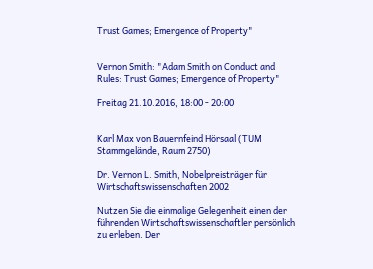Trust Games; Emergence of Property"


Vernon Smith: "Adam Smith on Conduct and Rules: Trust Games; Emergence of Property"

Freitag 21.10.2016, 18:00 - 20:00


Karl Max von Bauernfeind Hörsaal (TUM Stammgelände, Raum 2750)

Dr. Vernon L. Smith, Nobelpreisträger für Wirtschaftswissenschaften 2002

Nutzen Sie die einmalige Gelegenheit einen der führenden Wirtschaftswissenschaftler persönlich zu erleben. Der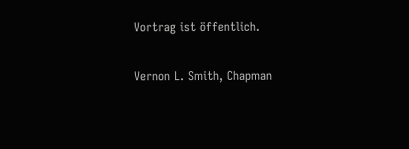Vortrag ist öffentlich.

Vernon L. Smith, Chapman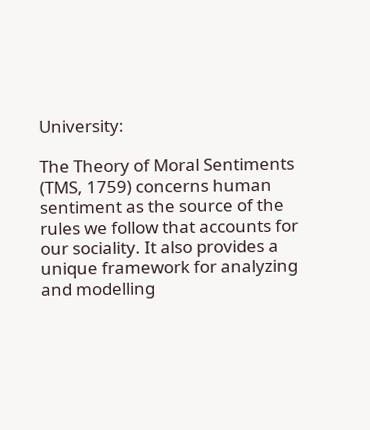University:

The Theory of Moral Sentiments (TMS, 1759) concerns human sentiment as the source of the rules we follow that accounts for our sociality. It also provides a unique framework for analyzing and modelling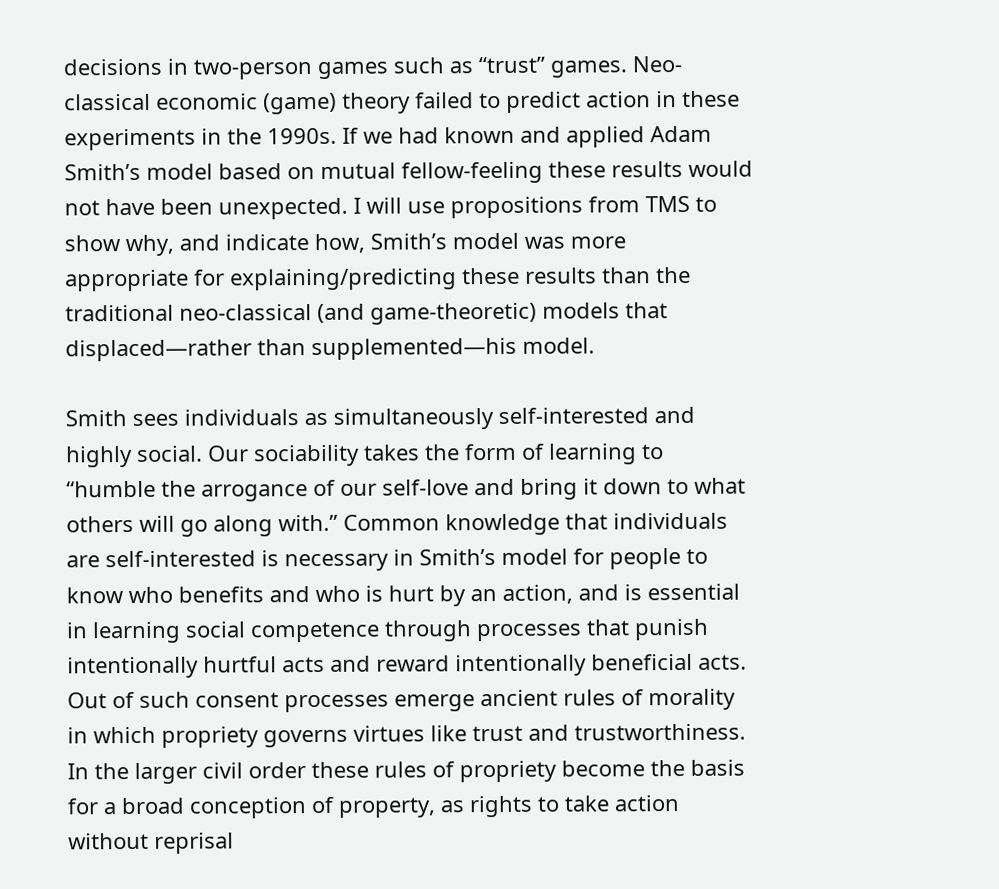decisions in two-person games such as “trust” games. Neo-classical economic (game) theory failed to predict action in these experiments in the 1990s. If we had known and applied Adam Smith’s model based on mutual fellow-feeling these results would not have been unexpected. I will use propositions from TMS to show why, and indicate how, Smith’s model was more appropriate for explaining/predicting these results than the traditional neo-classical (and game-theoretic) models that displaced—rather than supplemented—his model.

Smith sees individuals as simultaneously self-interested and highly social. Our sociability takes the form of learning to “humble the arrogance of our self-love and bring it down to what others will go along with.” Common knowledge that individuals are self-interested is necessary in Smith’s model for people to know who benefits and who is hurt by an action, and is essential in learning social competence through processes that punish intentionally hurtful acts and reward intentionally beneficial acts. Out of such consent processes emerge ancient rules of morality in which propriety governs virtues like trust and trustworthiness. In the larger civil order these rules of propriety become the basis for a broad conception of property, as rights to take action without reprisal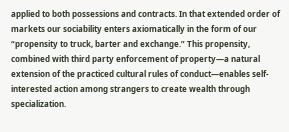applied to both possessions and contracts. In that extended order of markets our sociability enters axiomatically in the form of our “propensity to truck, barter and exchange.” This propensity, combined with third party enforcement of property—a natural extension of the practiced cultural rules of conduct—enables self-interested action among strangers to create wealth through specialization.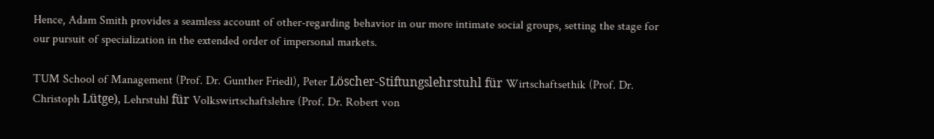Hence, Adam Smith provides a seamless account of other-regarding behavior in our more intimate social groups, setting the stage for our pursuit of specialization in the extended order of impersonal markets.

TUM School of Management (Prof. Dr. Gunther Friedl), Peter Löscher-Stiftungslehrstuhl für Wirtschaftsethik (Prof. Dr. Christoph Lütge), Lehrstuhl für Volkswirtschaftslehre (Prof. Dr. Robert von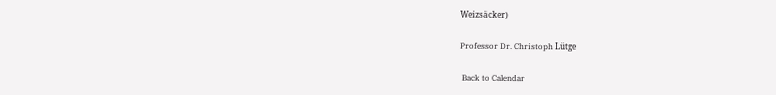Weizsäcker)

Professor Dr. Christoph Lütge

 Back to Calendar